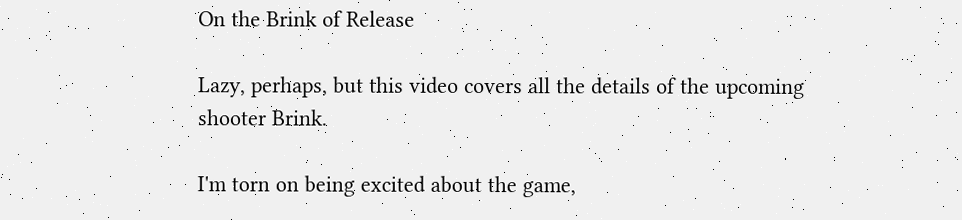On the Brink of Release

Lazy, perhaps, but this video covers all the details of the upcoming shooter Brink.

I'm torn on being excited about the game,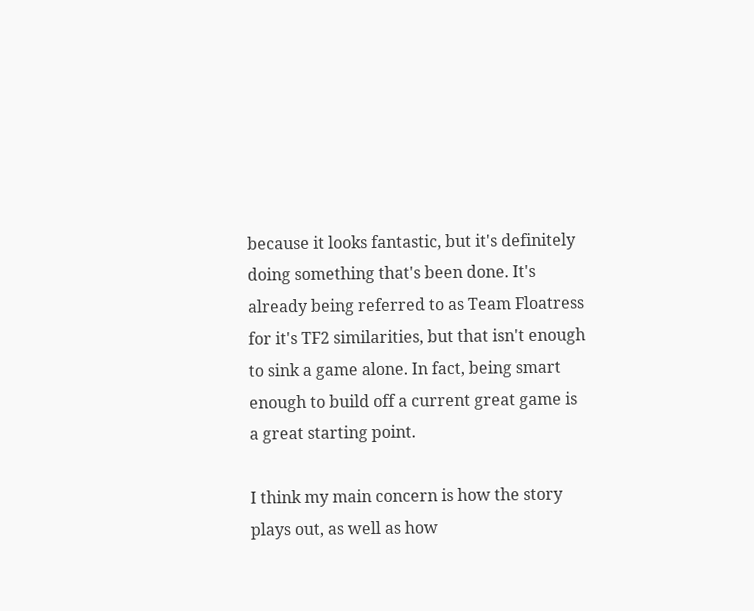because it looks fantastic, but it's definitely doing something that's been done. It's already being referred to as Team Floatress for it's TF2 similarities, but that isn't enough to sink a game alone. In fact, being smart enough to build off a current great game is a great starting point.

I think my main concern is how the story plays out, as well as how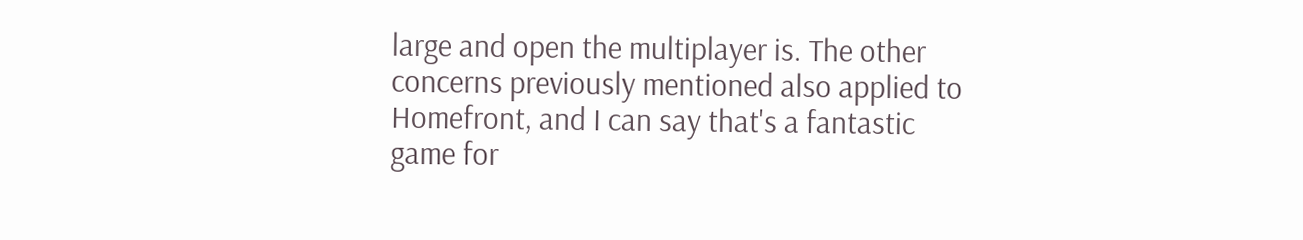large and open the multiplayer is. The other concerns previously mentioned also applied to Homefront, and I can say that's a fantastic game for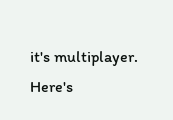it's multiplayer. Here's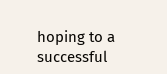hoping to a successful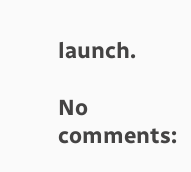launch.

No comments: